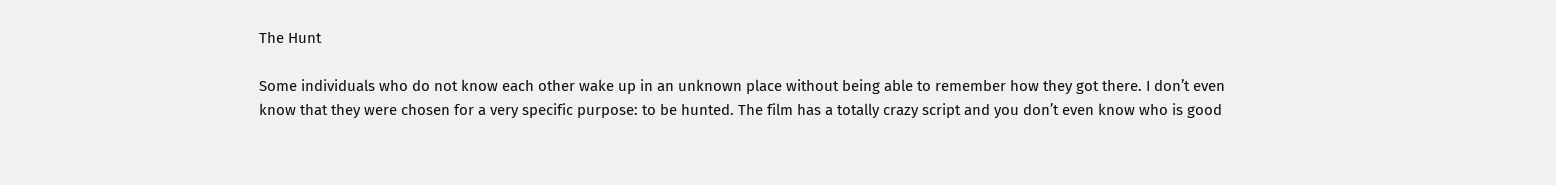The Hunt

Some individuals who do not know each other wake up in an unknown place without being able to remember how they got there. I don’t even know that they were chosen for a very specific purpose: to be hunted. The film has a totally crazy script and you don’t even know who is good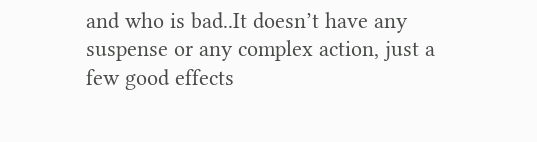and who is bad..It doesn’t have any suspense or any complex action, just a few good effects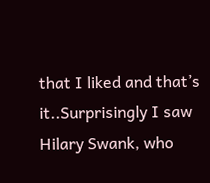that I liked and that’s it..Surprisingly I saw Hilary Swank, who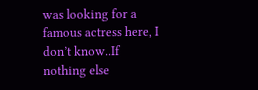was looking for a famous actress here, I don’t know..If nothing else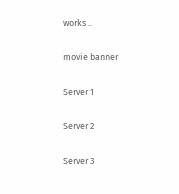works ..

movie banner

Server 1

Server 2

Server 3